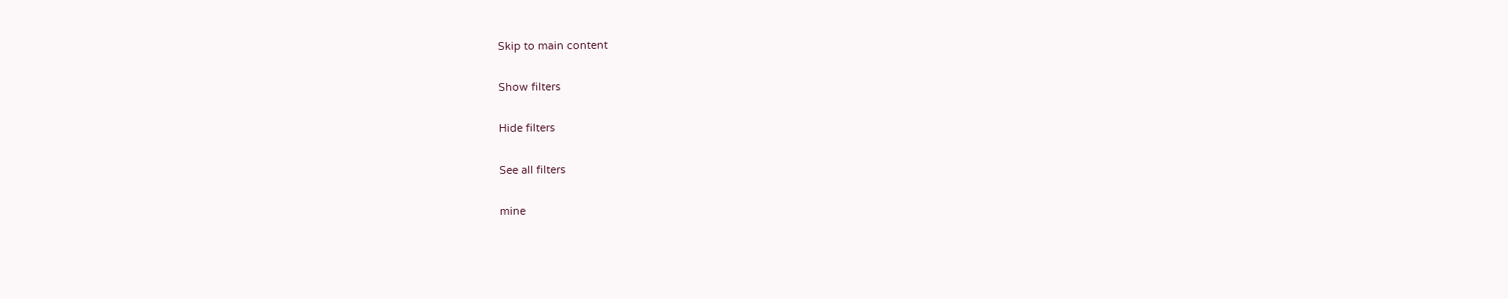Skip to main content

Show filters

Hide filters

See all filters

mine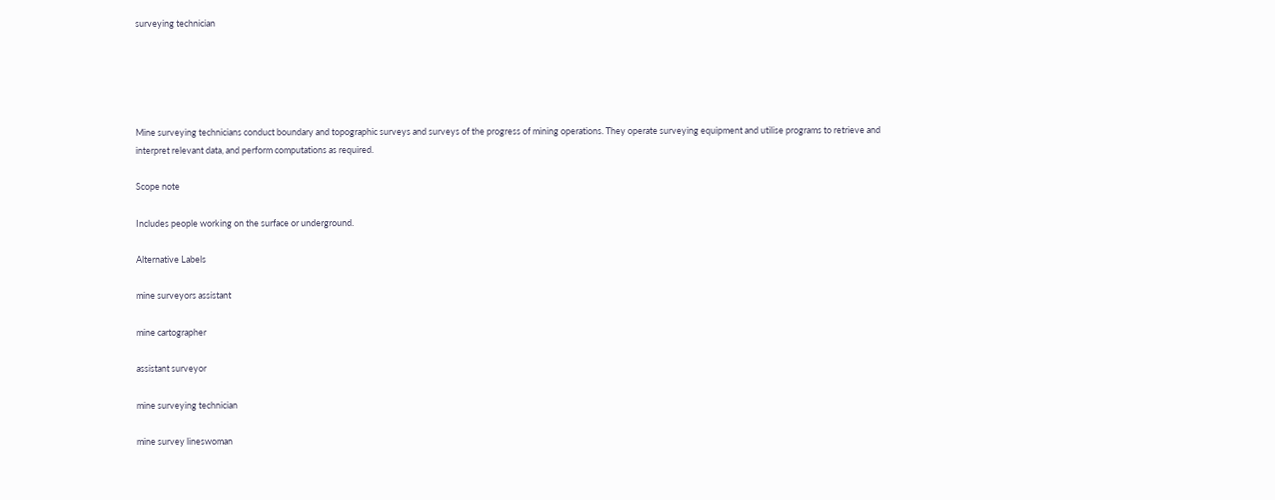surveying technician





Mine surveying technicians conduct boundary and topographic surveys and surveys of the progress of mining operations. They operate surveying equipment and utilise programs to retrieve and interpret relevant data, and perform computations as required.

Scope note

Includes people working on the surface or underground.

Alternative Labels

mine surveyors assistant

mine cartographer

assistant surveyor

mine surveying technician

mine survey lineswoman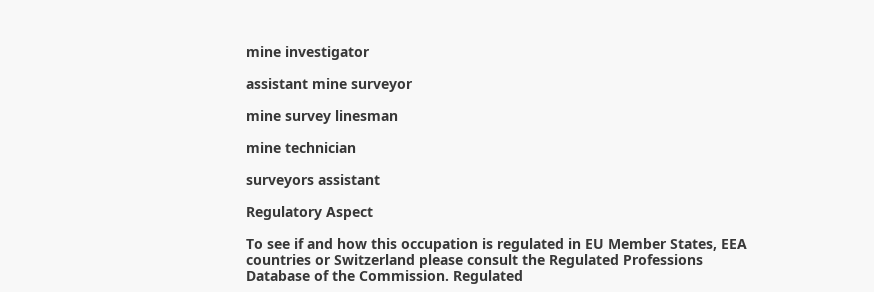mine investigator

assistant mine surveyor

mine survey linesman

mine technician

surveyors assistant

Regulatory Aspect

To see if and how this occupation is regulated in EU Member States, EEA countries or Switzerland please consult the Regulated Professions Database of the Commission. Regulated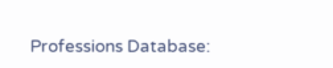Professions Database: